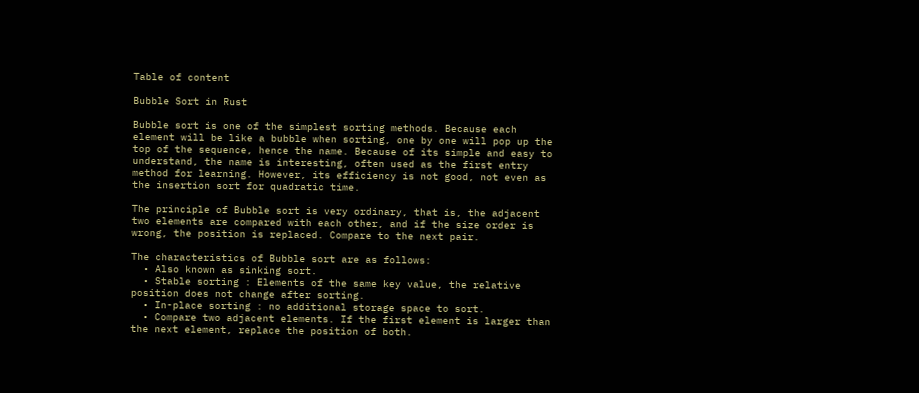Table of content

Bubble Sort in Rust

Bubble sort is one of the simplest sorting methods. Because each element will be like a bubble when sorting, one by one will pop up the top of the sequence, hence the name. Because of its simple and easy to understand, the name is interesting, often used as the first entry method for learning. However, its efficiency is not good, not even as the insertion sort for quadratic time.

The principle of Bubble sort is very ordinary, that is, the adjacent two elements are compared with each other, and if the size order is wrong, the position is replaced. Compare to the next pair.

The characteristics of Bubble sort are as follows:
  • Also known as sinking sort.
  • Stable sorting : Elements of the same key value, the relative position does not change after sorting.
  • In-place sorting : no additional storage space to sort.
  • Compare two adjacent elements. If the first element is larger than the next element, replace the position of both.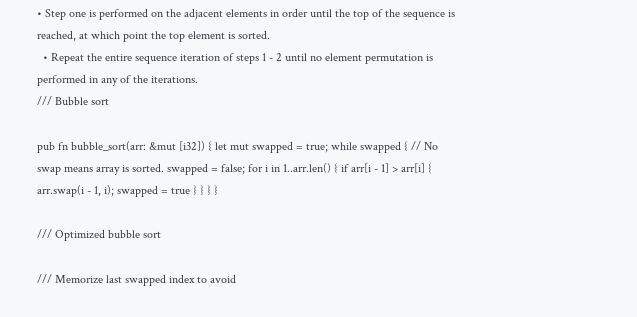• Step one is performed on the adjacent elements in order until the top of the sequence is reached, at which point the top element is sorted.
  • Repeat the entire sequence iteration of steps 1 - 2 until no element permutation is performed in any of the iterations.
/// Bubble sort

pub fn bubble_sort(arr: &mut [i32]) { let mut swapped = true; while swapped { // No swap means array is sorted. swapped = false; for i in 1..arr.len() { if arr[i - 1] > arr[i] { arr.swap(i - 1, i); swapped = true } } } }

/// Optimized bubble sort

/// Memorize last swapped index to avoid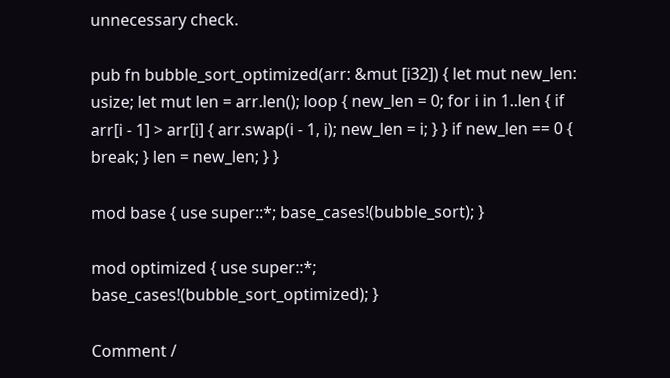unnecessary check.

pub fn bubble_sort_optimized(arr: &mut [i32]) { let mut new_len: usize; let mut len = arr.len(); loop { new_len = 0; for i in 1..len { if arr[i - 1] > arr[i] { arr.swap(i - 1, i); new_len = i; } } if new_len == 0 { break; } len = new_len; } }

mod base { use super::*; base_cases!(bubble_sort); }

mod optimized { use super::*; base_cases!(bubble_sort_optimized); }

Comment /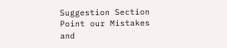Suggestion Section
Point our Mistakes and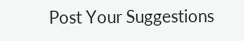Post Your Suggestions